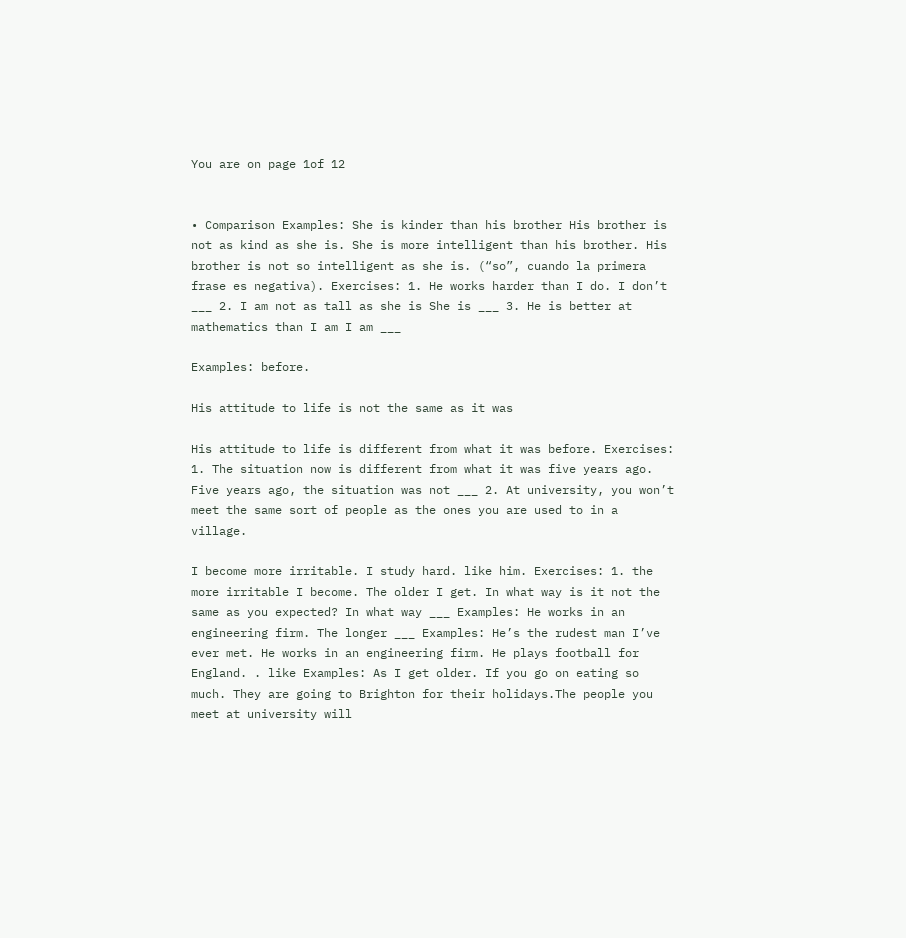You are on page 1of 12


• Comparison Examples: She is kinder than his brother His brother is not as kind as she is. She is more intelligent than his brother. His brother is not so intelligent as she is. (“so”, cuando la primera frase es negativa). Exercises: 1. He works harder than I do. I don’t ___ 2. I am not as tall as she is She is ___ 3. He is better at mathematics than I am I am ___

Examples: before.

His attitude to life is not the same as it was

His attitude to life is different from what it was before. Exercises: 1. The situation now is different from what it was five years ago. Five years ago, the situation was not ___ 2. At university, you won’t meet the same sort of people as the ones you are used to in a village.

I become more irritable. I study hard. like him. Exercises: 1. the more irritable I become. The older I get. In what way is it not the same as you expected? In what way ___ Examples: He works in an engineering firm. The longer ___ Examples: He’s the rudest man I’ve ever met. He works in an engineering firm. He plays football for England. . like Examples: As I get older. If you go on eating so much. They are going to Brighton for their holidays.The people you meet at university will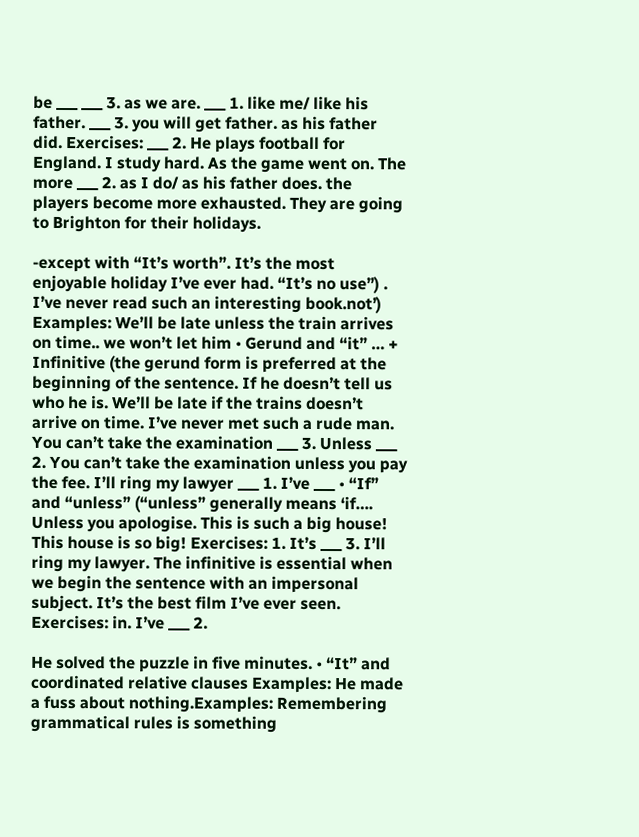be ___ ___ 3. as we are. ___ 1. like me/ like his father. ___ 3. you will get father. as his father did. Exercises: ___ 2. He plays football for England. I study hard. As the game went on. The more ___ 2. as I do/ as his father does. the players become more exhausted. They are going to Brighton for their holidays.

-except with “It’s worth”. It’s the most enjoyable holiday I’ve ever had. “It’s no use”) . I’ve never read such an interesting book.not’) Examples: We’ll be late unless the train arrives on time.. we won’t let him • Gerund and “it” … + Infinitive (the gerund form is preferred at the beginning of the sentence. If he doesn’t tell us who he is. We’ll be late if the trains doesn’t arrive on time. I’ve never met such a rude man. You can’t take the examination ___ 3. Unless ___ 2. You can’t take the examination unless you pay the fee. I’ll ring my lawyer ___ 1. I’ve ___ • “If” and “unless” (“unless” generally means ‘if…. Unless you apologise. This is such a big house! This house is so big! Exercises: 1. It’s ___ 3. I’ll ring my lawyer. The infinitive is essential when we begin the sentence with an impersonal subject. It’s the best film I’ve ever seen. Exercises: in. I’ve ___ 2.

He solved the puzzle in five minutes. • “It” and coordinated relative clauses Examples: He made a fuss about nothing.Examples: Remembering grammatical rules is something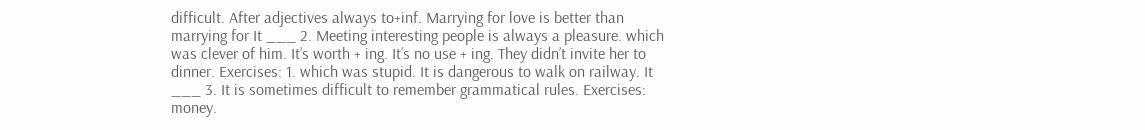difficult. After adjectives always to+inf. Marrying for love is better than marrying for It ___ 2. Meeting interesting people is always a pleasure. which was clever of him. It’s worth + ing. It’s no use + ing. They didn’t invite her to dinner. Exercises: 1. which was stupid. It is dangerous to walk on railway. It ___ 3. It is sometimes difficult to remember grammatical rules. Exercises: money.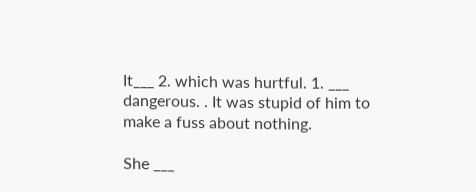It___ 2. which was hurtful. 1. ___ dangerous. . It was stupid of him to make a fuss about nothing.

She ___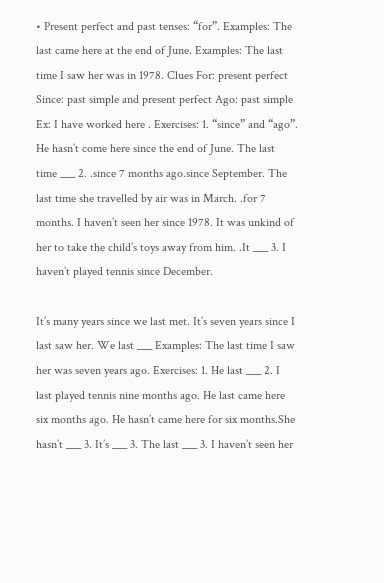• Present perfect and past tenses: “for”. Examples: The last came here at the end of June. Examples: The last time I saw her was in 1978. Clues For: present perfect Since: past simple and present perfect Ago: past simple Ex: I have worked here . Exercises: 1. “since” and “ago”. He hasn’t come here since the end of June. The last time ___ 2. .since 7 months ago.since September. The last time she travelled by air was in March. .for 7 months. I haven’t seen her since 1978. It was unkind of her to take the child’s toys away from him. .It ___ 3. I haven’t played tennis since December.

It’s many years since we last met. It’s seven years since I last saw her. We last ___ Examples: The last time I saw her was seven years ago. Exercises: 1. He last ___ 2. I last played tennis nine months ago. He last came here six months ago. He hasn’t came here for six months.She hasn’t ___ 3. It’s ___ 3. The last ___ 3. I haven’t seen her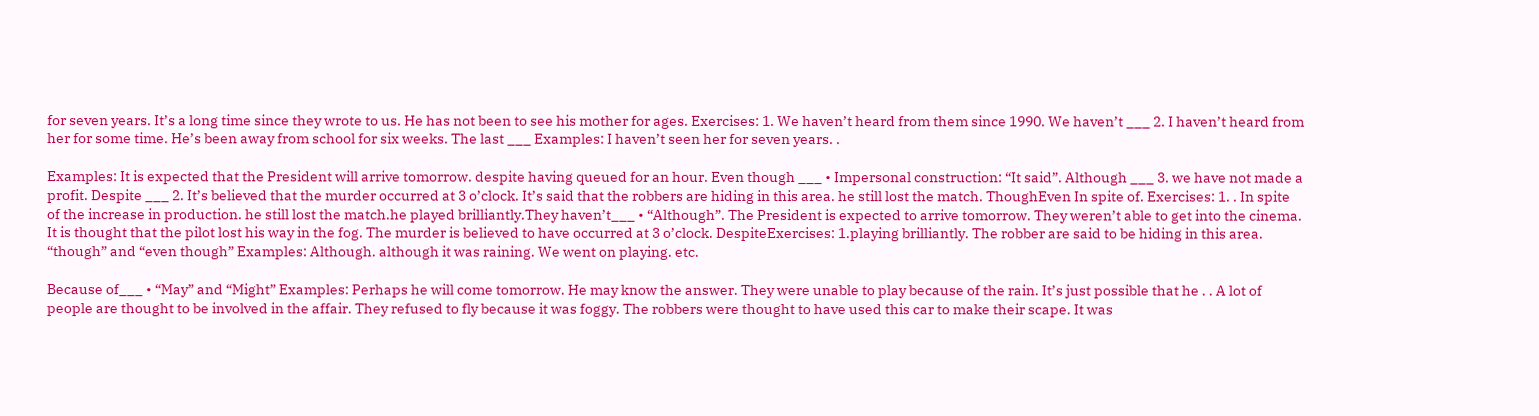for seven years. It’s a long time since they wrote to us. He has not been to see his mother for ages. Exercises: 1. We haven’t heard from them since 1990. We haven’t ___ 2. I haven’t heard from her for some time. He’s been away from school for six weeks. The last ___ Examples: I haven’t seen her for seven years. .

Examples: It is expected that the President will arrive tomorrow. despite having queued for an hour. Even though ___ • Impersonal construction: “It said”. Although ___ 3. we have not made a profit. Despite ___ 2. It’s believed that the murder occurred at 3 o’clock. It’s said that the robbers are hiding in this area. he still lost the match. ThoughEven In spite of. Exercises: 1. . In spite of the increase in production. he still lost the match.he played brilliantly.They haven’t___ • “Although”. The President is expected to arrive tomorrow. They weren’t able to get into the cinema. It is thought that the pilot lost his way in the fog. The murder is believed to have occurred at 3 o’clock. DespiteExercises: 1.playing brilliantly. The robber are said to be hiding in this area. “though” and “even though” Examples: Although. although it was raining. We went on playing. etc.

Because of___ • “May” and “Might” Examples: Perhaps he will come tomorrow. He may know the answer. They were unable to play because of the rain. It’s just possible that he . . A lot of people are thought to be involved in the affair. They refused to fly because it was foggy. The robbers were thought to have used this car to make their scape. It was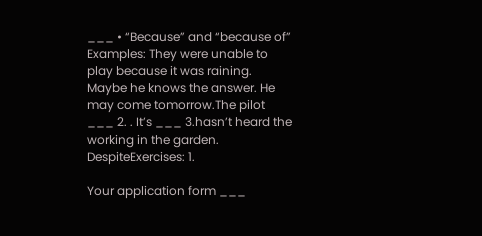___ • “Because” and “because of” Examples: They were unable to play because it was raining. Maybe he knows the answer. He may come tomorrow.The pilot ___ 2. . It’s ___ 3.hasn’t heard the working in the garden. DespiteExercises: 1.

Your application form ___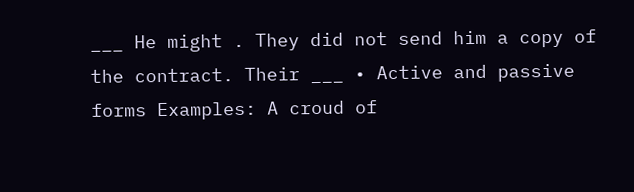___ He might . They did not send him a copy of the contract. Their ___ • Active and passive forms Examples: A croud of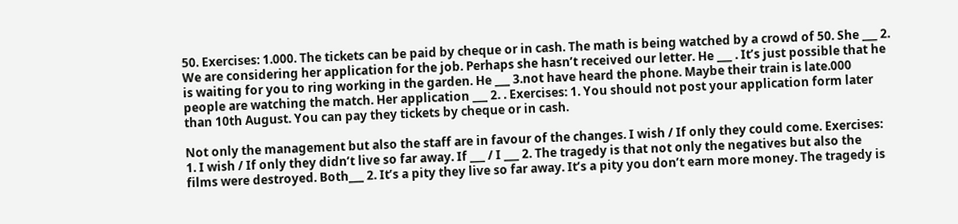50. Exercises: 1.000. The tickets can be paid by cheque or in cash. The math is being watched by a crowd of 50. She ___ 2. We are considering her application for the job. Perhaps she hasn’t received our letter. He ___ . It’s just possible that he is waiting for you to ring working in the garden. He ___ 3.not have heard the phone. Maybe their train is late.000 people are watching the match. Her application ___ 2. . Exercises: 1. You should not post your application form later than 10th August. You can pay they tickets by cheque or in cash.

Not only the management but also the staff are in favour of the changes. I wish / If only they could come. Exercises: 1. I wish / If only they didn’t live so far away. If ___ / I ___ 2. The tragedy is that not only the negatives but also the films were destroyed. Both___ 2. It’s a pity they live so far away. It’s a pity you don’t earn more money. The tragedy is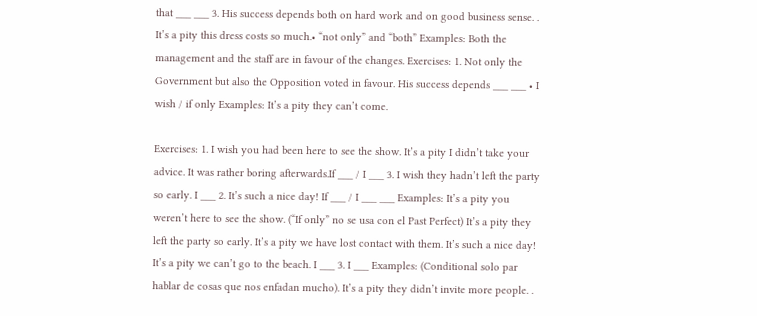that ___ ___ 3. His success depends both on hard work and on good business sense. . It’s a pity this dress costs so much.• “not only” and “both” Examples: Both the management and the staff are in favour of the changes. Exercises: 1. Not only the Government but also the Opposition voted in favour. His success depends ___ ___ • I wish / if only Examples: It’s a pity they can’t come.

Exercises: 1. I wish you had been here to see the show. It’s a pity I didn’t take your advice. It was rather boring afterwards.If ___ / I ___ 3. I wish they hadn’t left the party so early. I ___ 2. It’s such a nice day! If ___ / I ___ ___ Examples: It’s a pity you weren’t here to see the show. (“If only” no se usa con el Past Perfect) It’s a pity they left the party so early. It’s a pity we have lost contact with them. It’s such a nice day! It’s a pity we can’t go to the beach. I ___ 3. I ___ Examples: (Conditional solo par hablar de cosas que nos enfadan mucho). It’s a pity they didn’t invite more people. .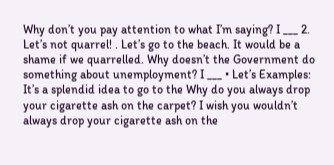Why don’t you pay attention to what I’m saying? I ___ 2. Let’s not quarrel! . Let’s go to the beach. It would be a shame if we quarrelled. Why doesn’t the Government do something about unemployment? I ___ • Let’s Examples: It’s a splendid idea to go to the Why do you always drop your cigarette ash on the carpet? I wish you wouldn’t always drop your cigarette ash on the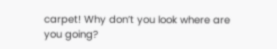carpet! Why don’t you look where are you going?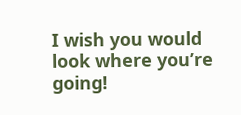I wish you would look where you’re going!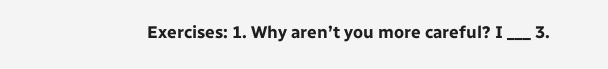Exercises: 1. Why aren’t you more careful? I ___ 3.